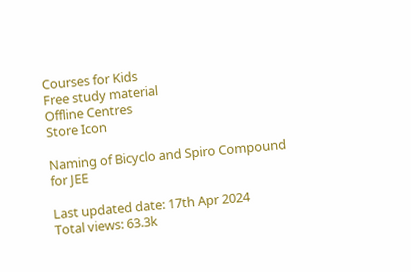Courses for Kids
Free study material
Offline Centres
Store Icon

Naming of Bicyclo and Spiro Compound for JEE

Last updated date: 17th Apr 2024
Total views: 63.3k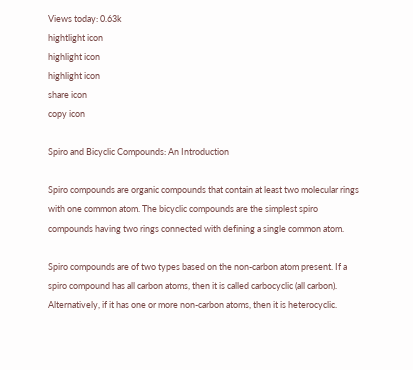Views today: 0.63k
hightlight icon
highlight icon
highlight icon
share icon
copy icon

Spiro and Bicyclic Compounds: An Introduction

Spiro compounds are organic compounds that contain at least two molecular rings with one common atom. The bicyclic compounds are the simplest spiro compounds having two rings connected with defining a single common atom.

Spiro compounds are of two types based on the non-carbon atom present. If a spiro compound has all carbon atoms, then it is called carbocyclic (all carbon). Alternatively, if it has one or more non-carbon atoms, then it is heterocyclic.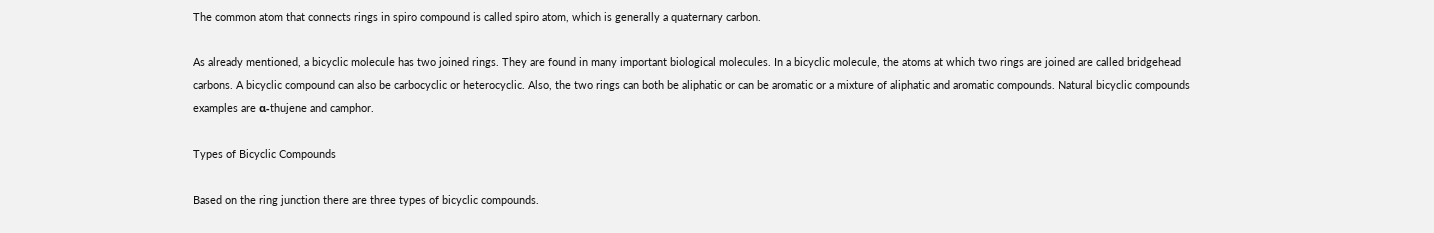The common atom that connects rings in spiro compound is called spiro atom, which is generally a quaternary carbon.

As already mentioned, a bicyclic molecule has two joined rings. They are found in many important biological molecules. In a bicyclic molecule, the atoms at which two rings are joined are called bridgehead carbons. A bicyclic compound can also be carbocyclic or heterocyclic. Also, the two rings can both be aliphatic or can be aromatic or a mixture of aliphatic and aromatic compounds. Natural bicyclic compounds examples are α-thujene and camphor.

Types of Bicyclic Compounds

Based on the ring junction there are three types of bicyclic compounds.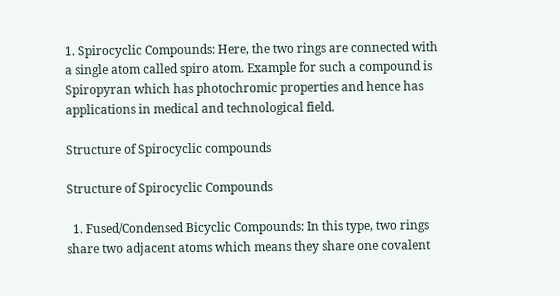1. Spirocyclic Compounds: Here, the two rings are connected with a single atom called spiro atom. Example for such a compound is Spiropyran which has photochromic properties and hence has applications in medical and technological field.

Structure of Spirocyclic compounds

Structure of Spirocyclic Compounds

  1. Fused/Condensed Bicyclic Compounds: In this type, two rings share two adjacent atoms which means they share one covalent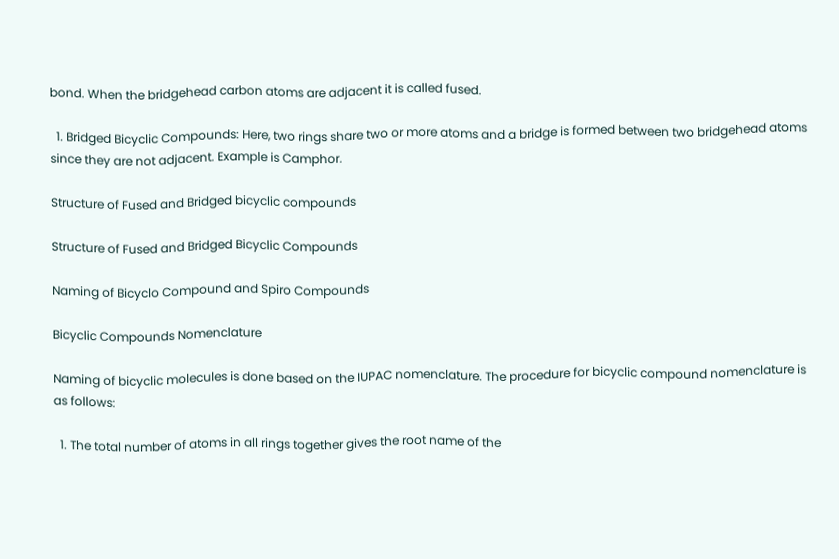bond. When the bridgehead carbon atoms are adjacent it is called fused.

  1. Bridged Bicyclic Compounds: Here, two rings share two or more atoms and a bridge is formed between two bridgehead atoms since they are not adjacent. Example is Camphor.

Structure of Fused and Bridged bicyclic compounds

Structure of Fused and Bridged Bicyclic Compounds

Naming of Bicyclo Compound and Spiro Compounds

Bicyclic Compounds Nomenclature

Naming of bicyclic molecules is done based on the IUPAC nomenclature. The procedure for bicyclic compound nomenclature is as follows:

  1. The total number of atoms in all rings together gives the root name of the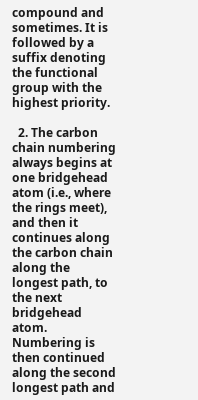compound and sometimes. It is followed by a suffix denoting the functional group with the highest priority.

  2. The carbon chain numbering always begins at one bridgehead atom (i.e., where the rings meet), and then it continues along the carbon chain along the longest path, to the next bridgehead atom. Numbering is then continued along the second longest path and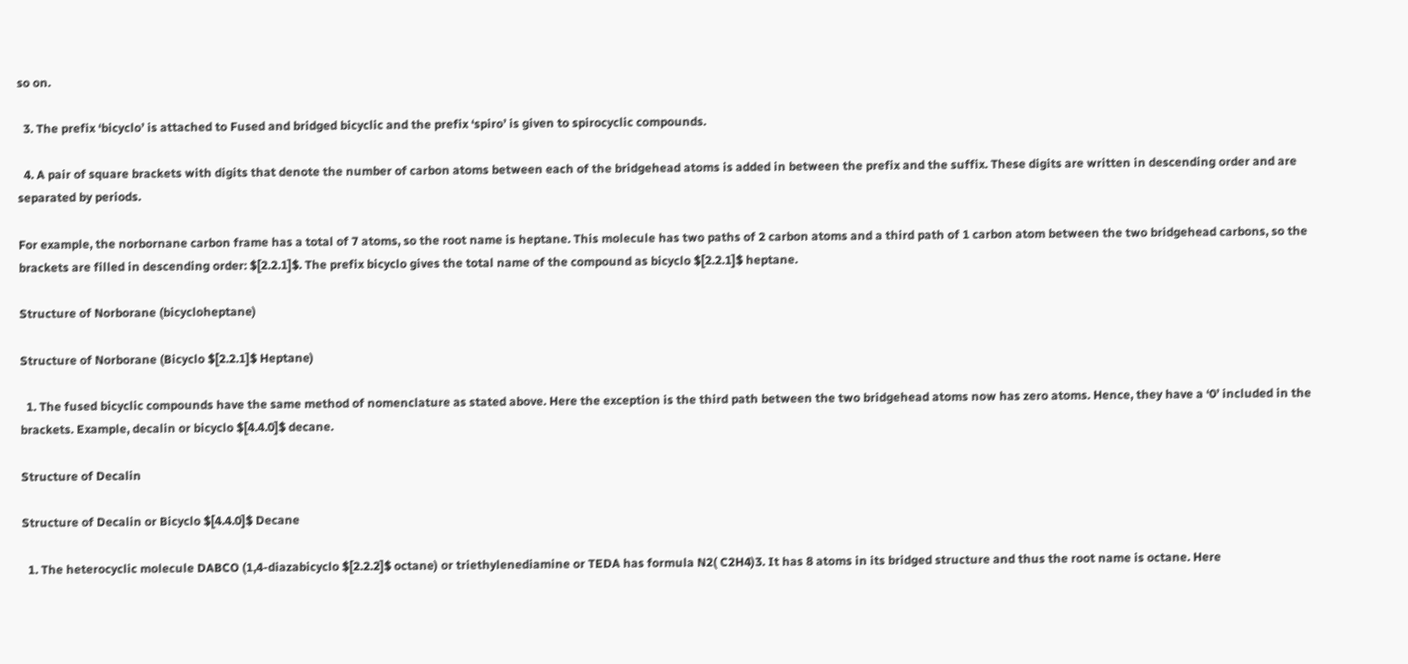so on.

  3. The prefix ‘bicyclo’ is attached to Fused and bridged bicyclic and the prefix ‘spiro’ is given to spirocyclic compounds.

  4. A pair of square brackets with digits that denote the number of carbon atoms between each of the bridgehead atoms is added in between the prefix and the suffix. These digits are written in descending order and are separated by periods.

For example, the norbornane carbon frame has a total of 7 atoms, so the root name is heptane. This molecule has two paths of 2 carbon atoms and a third path of 1 carbon atom between the two bridgehead carbons, so the brackets are filled in descending order: $[2.2.1]$. The prefix bicyclo gives the total name of the compound as bicyclo $[2.2.1]$ heptane.

Structure of Norborane (bicycloheptane)

Structure of Norborane (Bicyclo $[2.2.1]$ Heptane)

  1. The fused bicyclic compounds have the same method of nomenclature as stated above. Here the exception is the third path between the two bridgehead atoms now has zero atoms. Hence, they have a ‘0’ included in the brackets. Example, decalin or bicyclo $[4.4.0]$ decane.

Structure of Decalin

Structure of Decalin or Bicyclo $[4.4.0]$ Decane

  1. The heterocyclic molecule DABCO (1,4-diazabicyclo $[2.2.2]$ octane) or triethylenediamine or TEDA has formula N2( C2H4)3. It has 8 atoms in its bridged structure and thus the root name is octane. Here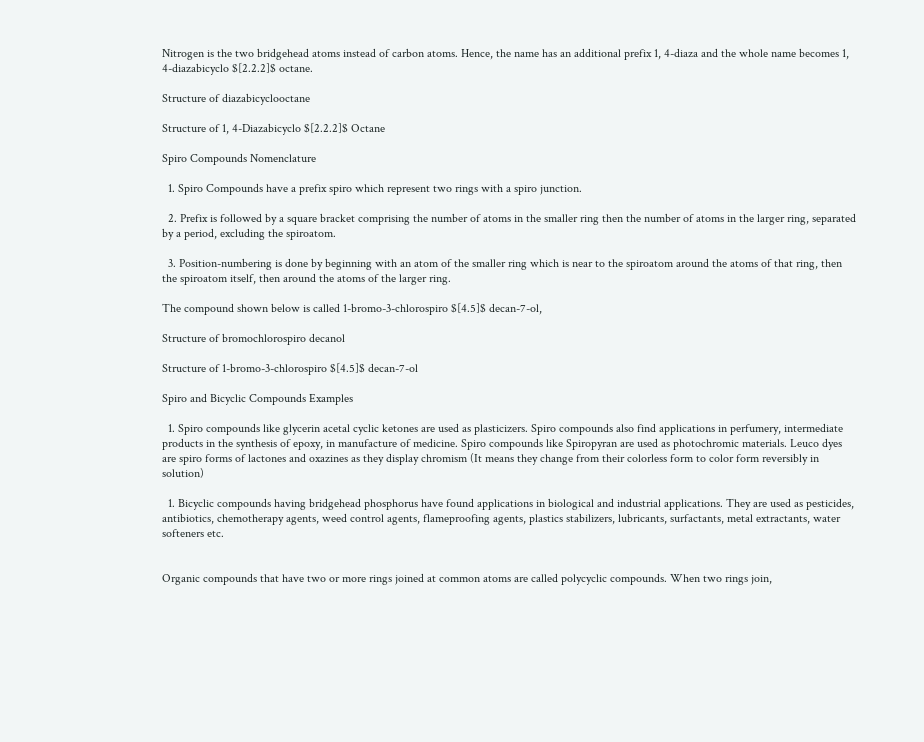Nitrogen is the two bridgehead atoms instead of carbon atoms. Hence, the name has an additional prefix 1, 4-diaza and the whole name becomes 1, 4-diazabicyclo $[2.2.2]$ octane.

Structure of diazabicyclooctane

Structure of 1, 4-Diazabicyclo $[2.2.2]$ Octane

Spiro Compounds Nomenclature

  1. Spiro Compounds have a prefix spiro which represent two rings with a spiro junction.

  2. Prefix is followed by a square bracket comprising the number of atoms in the smaller ring then the number of atoms in the larger ring, separated by a period, excluding the spiroatom.

  3. Position-numbering is done by beginning with an atom of the smaller ring which is near to the spiroatom around the atoms of that ring, then the spiroatom itself, then around the atoms of the larger ring.

The compound shown below is called 1-bromo-3-chlorospiro $[4.5]$ decan-7-ol,

Structure of bromochlorospiro decanol

Structure of 1-bromo-3-chlorospiro $[4.5]$ decan-7-ol

Spiro and Bicyclic Compounds Examples

  1. Spiro compounds like glycerin acetal cyclic ketones are used as plasticizers. Spiro compounds also find applications in perfumery, intermediate products in the synthesis of epoxy, in manufacture of medicine. Spiro compounds like Spiropyran are used as photochromic materials. Leuco dyes are spiro forms of lactones and oxazines as they display chromism (It means they change from their colorless form to color form reversibly in solution)

  1. Bicyclic compounds having bridgehead phosphorus have found applications in biological and industrial applications. They are used as pesticides, antibiotics, chemotherapy agents, weed control agents, flameproofing agents, plastics stabilizers, lubricants, surfactants, metal extractants, water softeners etc.


Organic compounds that have two or more rings joined at common atoms are called polycyclic compounds. When two rings join,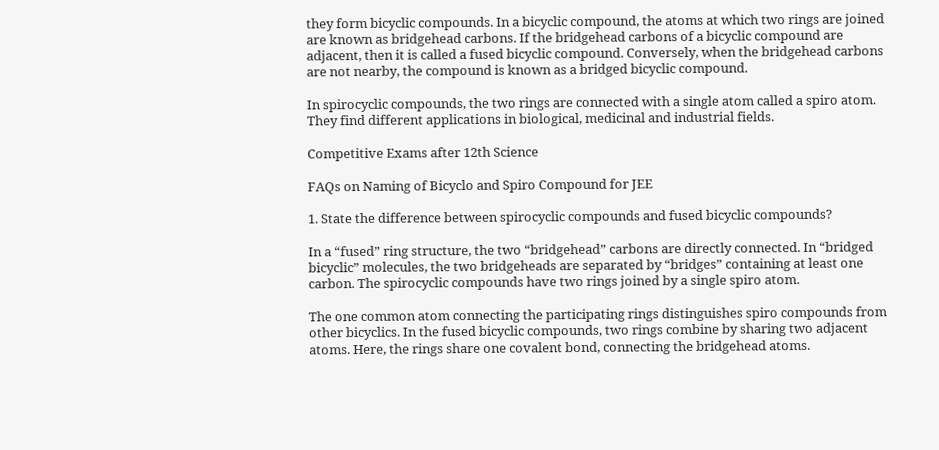they form bicyclic compounds. In a bicyclic compound, the atoms at which two rings are joined are known as bridgehead carbons. If the bridgehead carbons of a bicyclic compound are adjacent, then it is called a fused bicyclic compound. Conversely, when the bridgehead carbons are not nearby, the compound is known as a bridged bicyclic compound.

In spirocyclic compounds, the two rings are connected with a single atom called a spiro atom. They find different applications in biological, medicinal and industrial fields.

Competitive Exams after 12th Science

FAQs on Naming of Bicyclo and Spiro Compound for JEE

1. State the difference between spirocyclic compounds and fused bicyclic compounds?

In a “fused” ring structure, the two “bridgehead” carbons are directly connected. In “bridged bicyclic” molecules, the two bridgeheads are separated by “bridges” containing at least one carbon. The spirocyclic compounds have two rings joined by a single spiro atom.

The one common atom connecting the participating rings distinguishes spiro compounds from other bicyclics. In the fused bicyclic compounds, two rings combine by sharing two adjacent atoms. Here, the rings share one covalent bond, connecting the bridgehead atoms.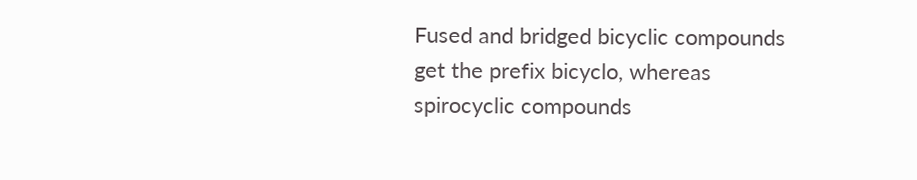Fused and bridged bicyclic compounds get the prefix bicyclo, whereas spirocyclic compounds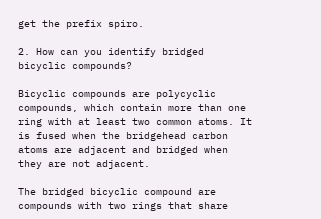get the prefix spiro.

2. How can you identify bridged bicyclic compounds?

Bicyclic compounds are polycyclic compounds, which contain more than one ring with at least two common atoms. It is fused when the bridgehead carbon atoms are adjacent and bridged when they are not adjacent.

The bridged bicyclic compound are compounds with two rings that share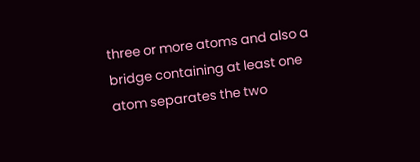three or more atoms and also a bridge containing at least one atom separates the two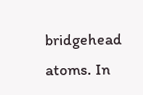bridgehead atoms. In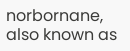norbornane, also known as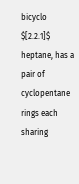bicyclo $[2.2.1]$ heptane, has a  pair of cyclopentane rings each sharing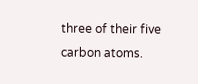three of their five carbon atoms.